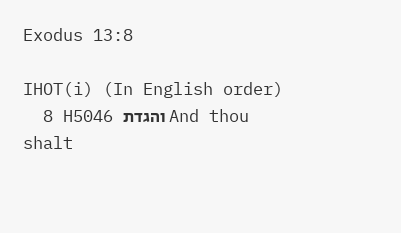Exodus 13:8

IHOT(i) (In English order)
  8 H5046 והגדת And thou shalt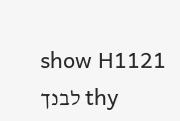show H1121 לבנך thy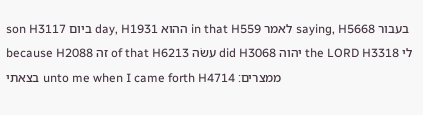son H3117 ביום day, H1931 ההוא in that H559 לאמר saying, H5668 בעבור because H2088 זה of that H6213 עשׂה did H3068 יהוה the LORD H3318 לי בצאתי unto me when I came forth H4714 ממצרים׃